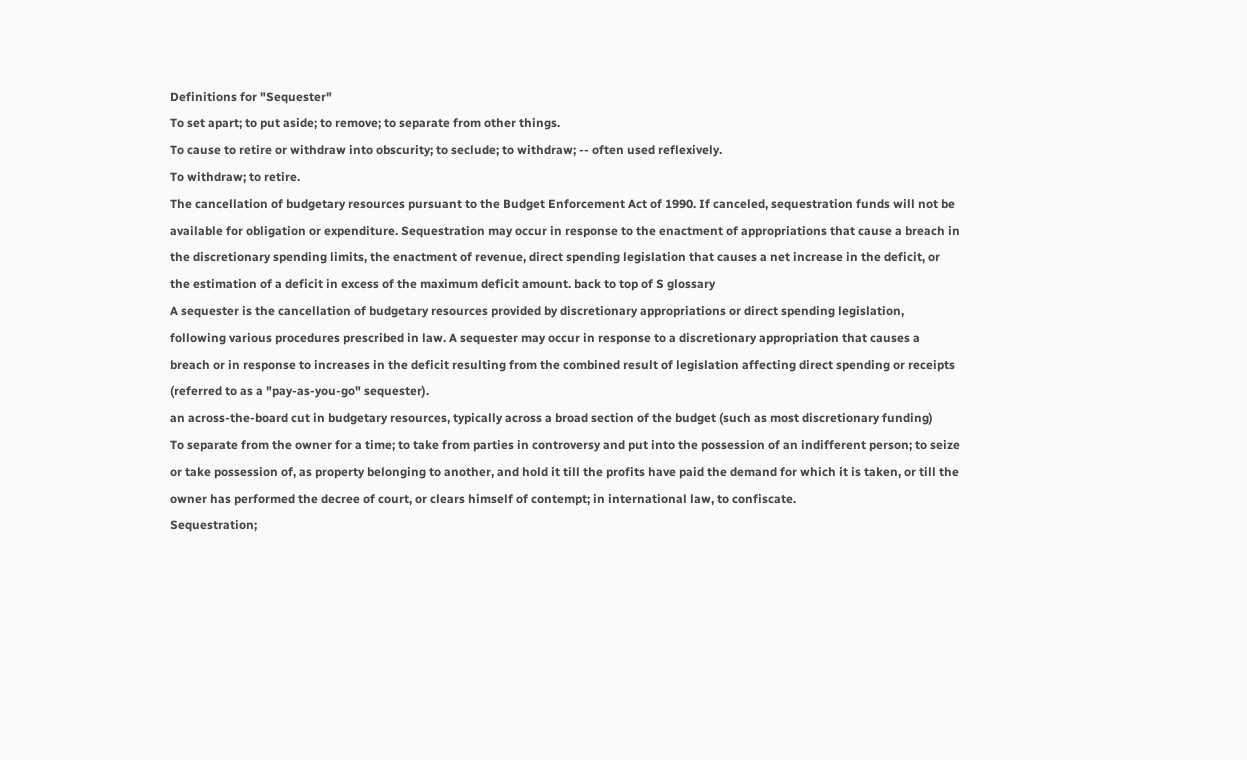Definitions for "Sequester"
To set apart; to put aside; to remove; to separate from other things.
To cause to retire or withdraw into obscurity; to seclude; to withdraw; -- often used reflexively.
To withdraw; to retire.
The cancellation of budgetary resources pursuant to the Budget Enforcement Act of 1990. If canceled, sequestration funds will not be available for obligation or expenditure. Sequestration may occur in response to the enactment of appropriations that cause a breach in the discretionary spending limits, the enactment of revenue, direct spending legislation that causes a net increase in the deficit, or the estimation of a deficit in excess of the maximum deficit amount. back to top of S glossary
A sequester is the cancellation of budgetary resources provided by discretionary appropriations or direct spending legislation, following various procedures prescribed in law. A sequester may occur in response to a discretionary appropriation that causes a breach or in response to increases in the deficit resulting from the combined result of legislation affecting direct spending or receipts (referred to as a "pay-as-you-go" sequester).
an across-the-board cut in budgetary resources, typically across a broad section of the budget (such as most discretionary funding)
To separate from the owner for a time; to take from parties in controversy and put into the possession of an indifferent person; to seize or take possession of, as property belonging to another, and hold it till the profits have paid the demand for which it is taken, or till the owner has performed the decree of court, or clears himself of contempt; in international law, to confiscate.
Sequestration;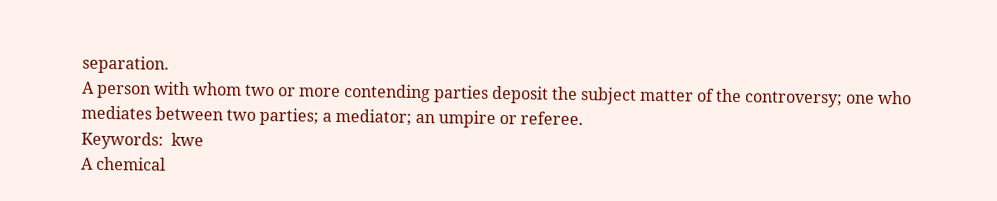separation.
A person with whom two or more contending parties deposit the subject matter of the controversy; one who mediates between two parties; a mediator; an umpire or referee.
Keywords:  kwe
A chemical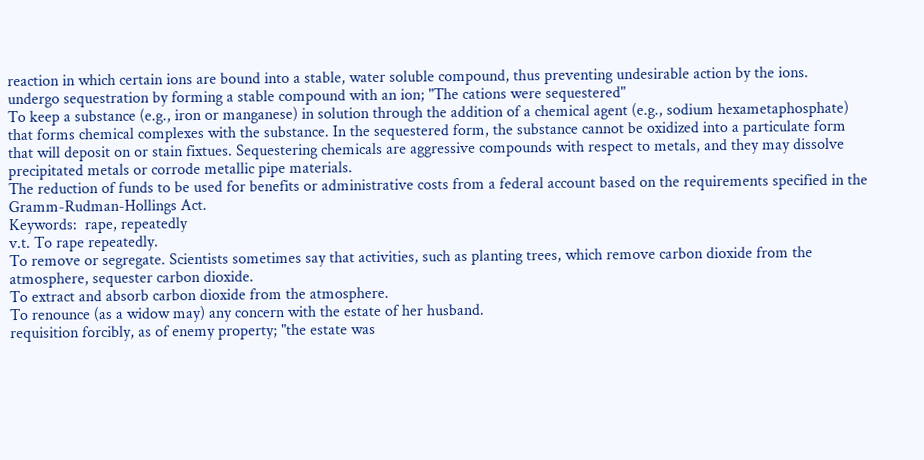reaction in which certain ions are bound into a stable, water soluble compound, thus preventing undesirable action by the ions.
undergo sequestration by forming a stable compound with an ion; "The cations were sequestered"
To keep a substance (e.g., iron or manganese) in solution through the addition of a chemical agent (e.g., sodium hexametaphosphate) that forms chemical complexes with the substance. In the sequestered form, the substance cannot be oxidized into a particulate form that will deposit on or stain fixtues. Sequestering chemicals are aggressive compounds with respect to metals, and they may dissolve precipitated metals or corrode metallic pipe materials.
The reduction of funds to be used for benefits or administrative costs from a federal account based on the requirements specified in the Gramm-Rudman-Hollings Act.
Keywords:  rape, repeatedly
v.t. To rape repeatedly.
To remove or segregate. Scientists sometimes say that activities, such as planting trees, which remove carbon dioxide from the atmosphere, sequester carbon dioxide.
To extract and absorb carbon dioxide from the atmosphere.
To renounce (as a widow may) any concern with the estate of her husband.
requisition forcibly, as of enemy property; "the estate was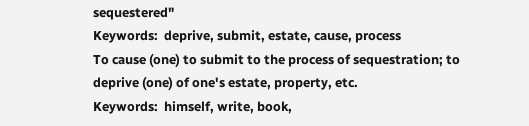sequestered"
Keywords:  deprive, submit, estate, cause, process
To cause (one) to submit to the process of sequestration; to deprive (one) of one's estate, property, etc.
Keywords:  himself, write, book,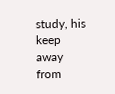study, his
keep away from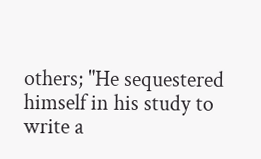others; "He sequestered himself in his study to write a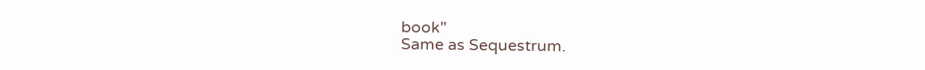book"
Same as Sequestrum.